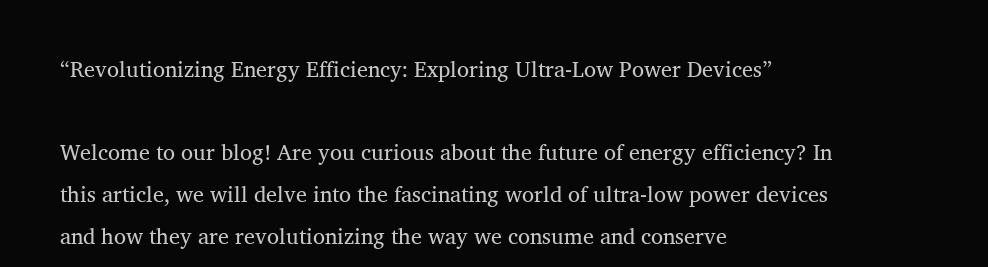“Revolutionizing Energy Efficiency: Exploring Ultra-Low Power Devices”

Welcome to our blog! Are you curious about the future of energy efficiency? In this article, we will delve into the fascinating world of ultra-low power devices and how they are revolutionizing the way we consume and conserve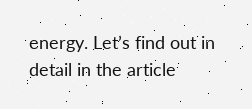energy. Let’s find out in detail in the article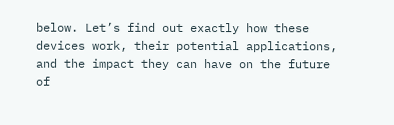below. Let’s find out exactly how these devices work, their potential applications, and the impact they can have on the future of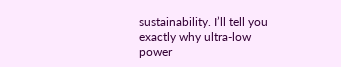sustainability. I’ll tell you exactly why ultra-low power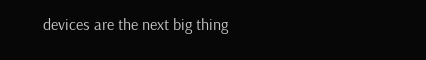devices are the next big thing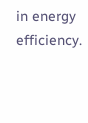in energy efficiency.